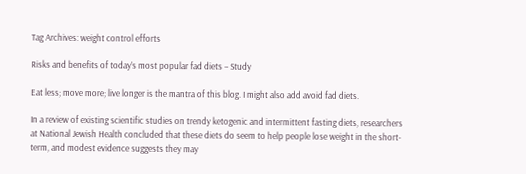Tag Archives: weight control efforts

Risks and benefits of today’s most popular fad diets – Study

Eat less; move more; live longer is the mantra of this blog. I might also add avoid fad diets.

In a review of existing scientific studies on trendy ketogenic and intermittent fasting diets, researchers at National Jewish Health concluded that these diets do seem to help people lose weight in the short-term, and modest evidence suggests they may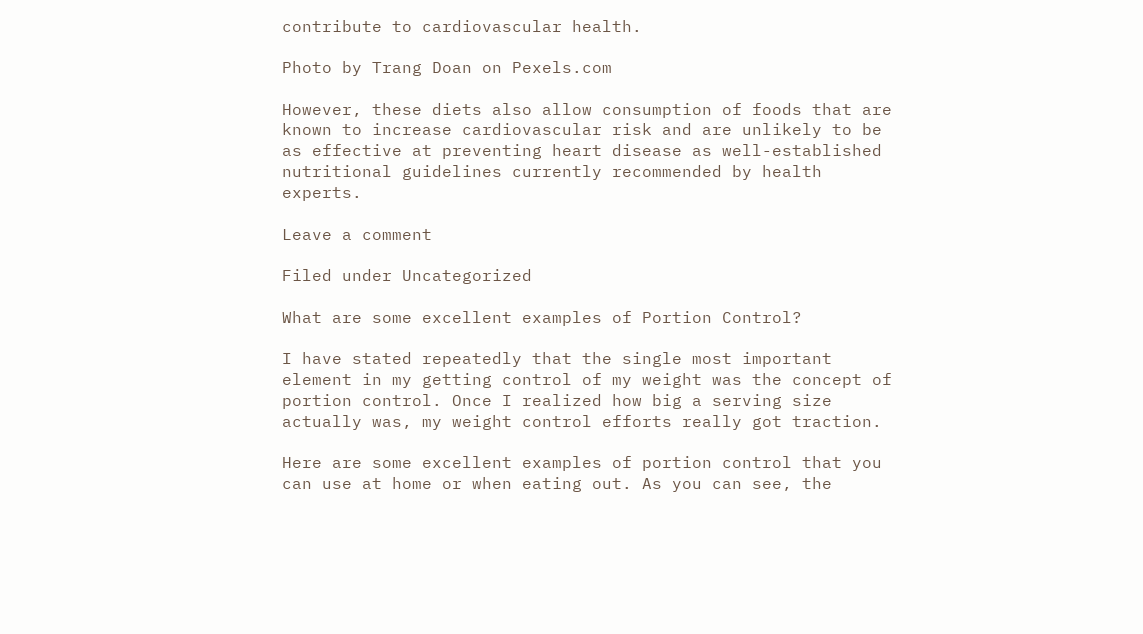contribute to cardiovascular health.

Photo by Trang Doan on Pexels.com

However, these diets also allow consumption of foods that are known to increase cardiovascular risk and are unlikely to be as effective at preventing heart disease as well-established nutritional guidelines currently recommended by health experts.

Leave a comment

Filed under Uncategorized

What are some excellent examples of Portion Control?

I have stated repeatedly that the single most important element in my getting control of my weight was the concept of portion control. Once I realized how big a serving size actually was, my weight control efforts really got traction.

Here are some excellent examples of portion control that you can use at home or when eating out. As you can see, the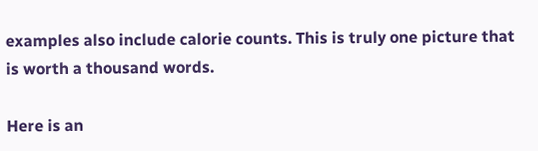examples also include calorie counts. This is truly one picture that is worth a thousand words.

Here is an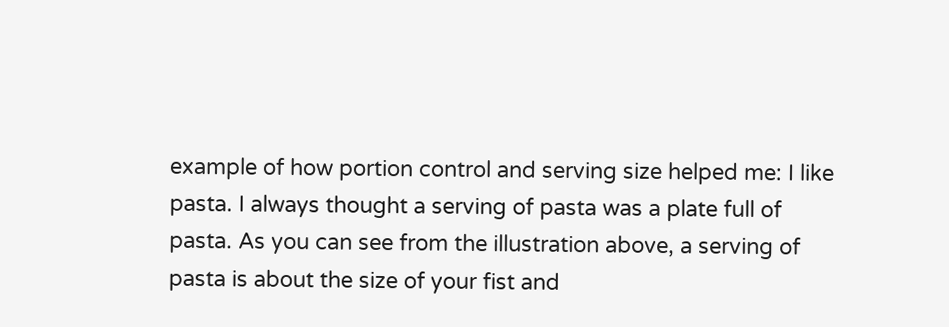example of how portion control and serving size helped me: I like pasta. I always thought a serving of pasta was a plate full of pasta. As you can see from the illustration above, a serving of pasta is about the size of your fist and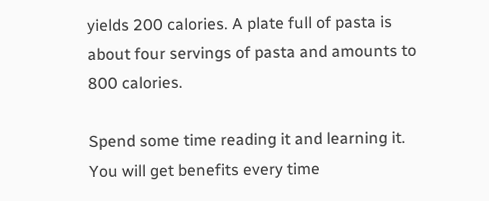yields 200 calories. A plate full of pasta is about four servings of pasta and amounts to 800 calories.

Spend some time reading it and learning it. You will get benefits every time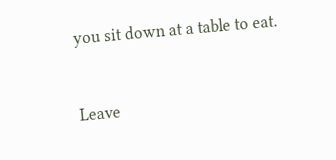you sit down at a table to eat.


Leave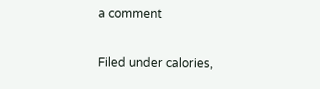a comment

Filed under calories,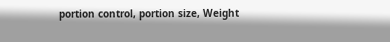portion control, portion size, Weight